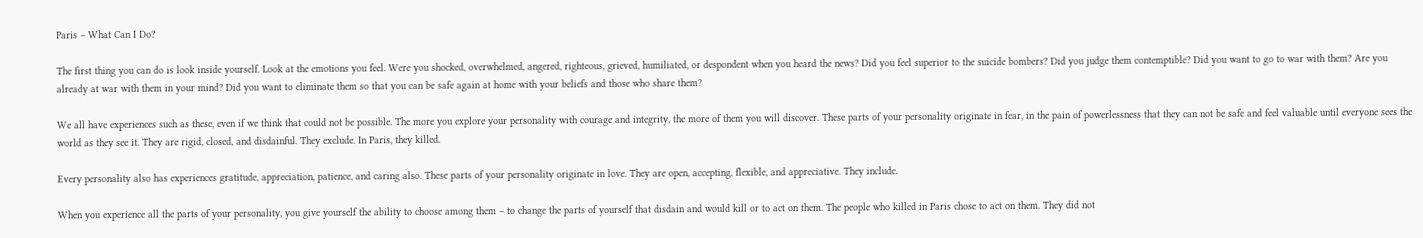Paris – What Can I Do?

The first thing you can do is look inside yourself. Look at the emotions you feel. Were you shocked, overwhelmed, angered, righteous, grieved, humiliated, or despondent when you heard the news? Did you feel superior to the suicide bombers? Did you judge them contemptible? Did you want to go to war with them? Are you already at war with them in your mind? Did you want to eliminate them so that you can be safe again at home with your beliefs and those who share them?

We all have experiences such as these, even if we think that could not be possible. The more you explore your personality with courage and integrity, the more of them you will discover. These parts of your personality originate in fear, in the pain of powerlessness that they can not be safe and feel valuable until everyone sees the world as they see it. They are rigid, closed, and disdainful. They exclude. In Paris, they killed.

Every personality also has experiences gratitude, appreciation, patience, and caring also. These parts of your personality originate in love. They are open, accepting, flexible, and appreciative. They include.

When you experience all the parts of your personality, you give yourself the ability to choose among them – to change the parts of yourself that disdain and would kill or to act on them. The people who killed in Paris chose to act on them. They did not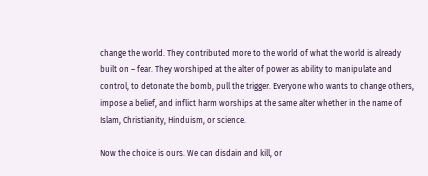change the world. They contributed more to the world of what the world is already built on – fear. They worshiped at the alter of power as ability to manipulate and control, to detonate the bomb, pull the trigger. Everyone who wants to change others, impose a belief, and inflict harm worships at the same alter whether in the name of Islam, Christianity, Hinduism, or science.

Now the choice is ours. We can disdain and kill, or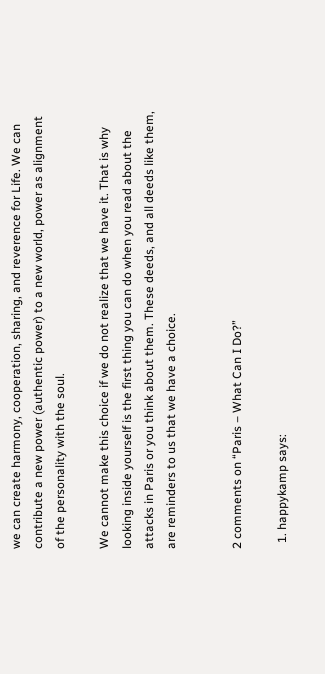we can create harmony, cooperation, sharing, and reverence for Life. We can contribute a new power (authentic power) to a new world, power as alignment of the personality with the soul.

We cannot make this choice if we do not realize that we have it. That is why looking inside yourself is the first thing you can do when you read about the attacks in Paris or you think about them. These deeds, and all deeds like them, are reminders to us that we have a choice.


2 comments on “Paris – What Can I Do?”

  1. happykamp says: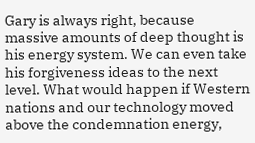Gary is always right, because massive amounts of deep thought is his energy system. We can even take his forgiveness ideas to the next level. What would happen if Western nations and our technology moved above the condemnation energy,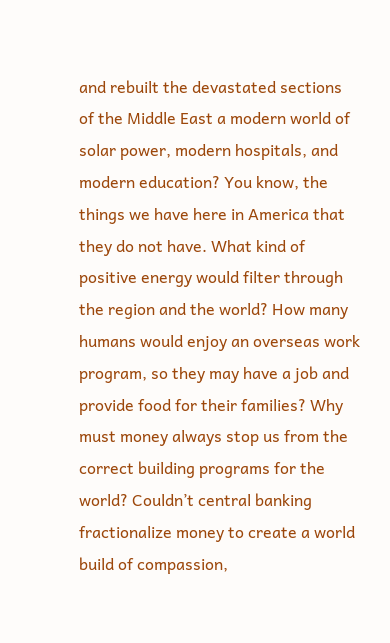and rebuilt the devastated sections of the Middle East a modern world of solar power, modern hospitals, and modern education? You know, the things we have here in America that they do not have. What kind of positive energy would filter through the region and the world? How many humans would enjoy an overseas work program, so they may have a job and provide food for their families? Why must money always stop us from the correct building programs for the world? Couldn’t central banking fractionalize money to create a world build of compassion,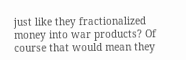just like they fractionalized money into war products? Of course that would mean they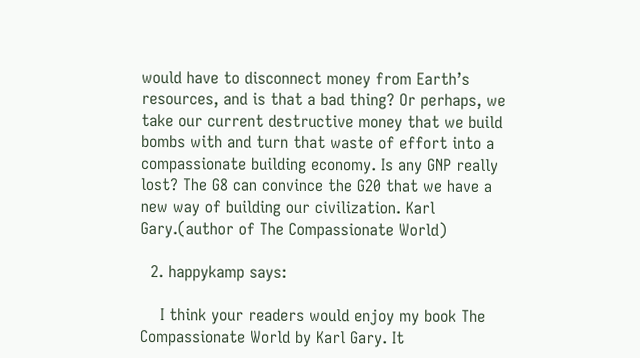would have to disconnect money from Earth’s resources, and is that a bad thing? Or perhaps, we take our current destructive money that we build bombs with and turn that waste of effort into a compassionate building economy. Is any GNP really lost? The G8 can convince the G20 that we have a new way of building our civilization. Karl Gary.(author of The Compassionate World)

  2. happykamp says:

    I think your readers would enjoy my book The Compassionate World by Karl Gary. It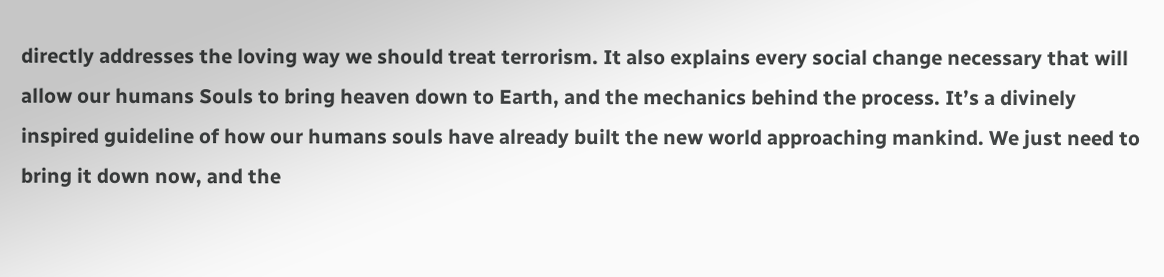directly addresses the loving way we should treat terrorism. It also explains every social change necessary that will allow our humans Souls to bring heaven down to Earth, and the mechanics behind the process. It’s a divinely inspired guideline of how our humans souls have already built the new world approaching mankind. We just need to bring it down now, and the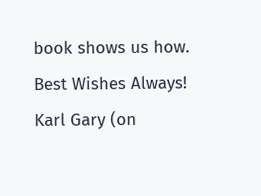book shows us how. Best Wishes Always! Karl Gary (on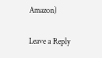Amazon)

Leave a Reply